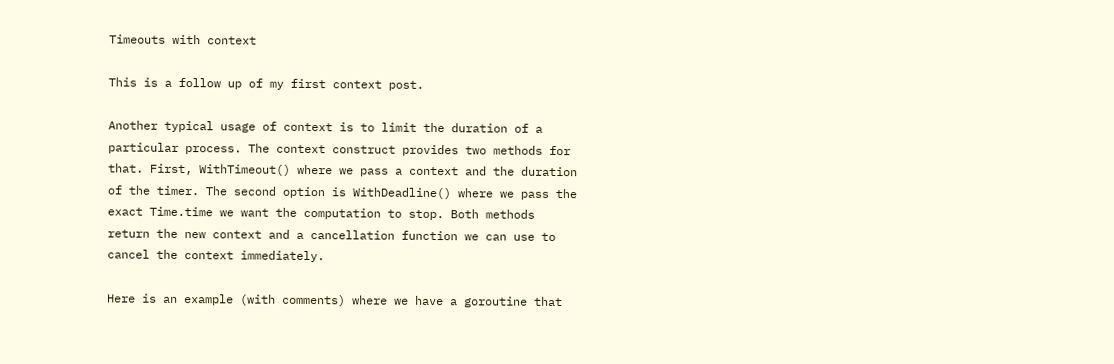Timeouts with context

This is a follow up of my first context post.

Another typical usage of context is to limit the duration of a particular process. The context construct provides two methods for that. First, WithTimeout() where we pass a context and the duration of the timer. The second option is WithDeadline() where we pass the exact Time.time we want the computation to stop. Both methods return the new context and a cancellation function we can use to cancel the context immediately.

Here is an example (with comments) where we have a goroutine that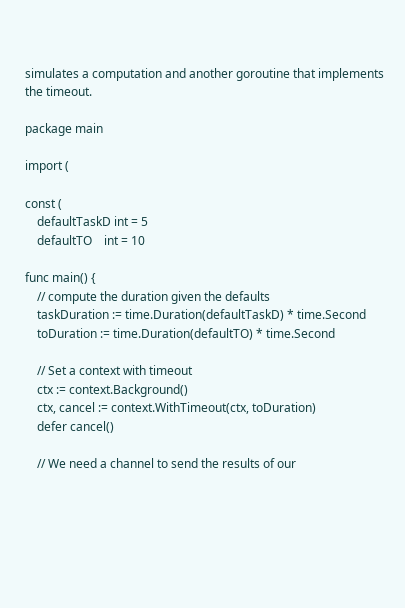simulates a computation and another goroutine that implements the timeout.

package main

import (

const (
    defaultTaskD int = 5
    defaultTO    int = 10

func main() {
    // compute the duration given the defaults
    taskDuration := time.Duration(defaultTaskD) * time.Second
    toDuration := time.Duration(defaultTO) * time.Second

    // Set a context with timeout
    ctx := context.Background()
    ctx, cancel := context.WithTimeout(ctx, toDuration)
    defer cancel()

    // We need a channel to send the results of our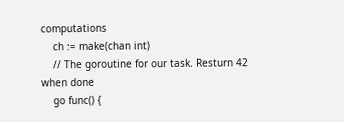computations
    ch := make(chan int)
    // The goroutine for our task. Resturn 42 when done
    go func() {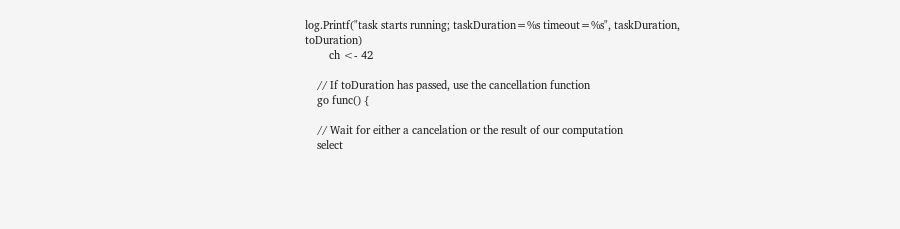log.Printf("task starts running; taskDuration=%s timeout=%s", taskDuration, toDuration)
        ch <- 42

    // If toDuration has passed, use the cancellation function
    go func() {

    // Wait for either a cancelation or the result of our computation
    select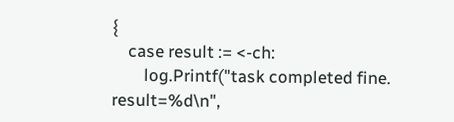{
    case result := <-ch:
        log.Printf("task completed fine. result=%d\n",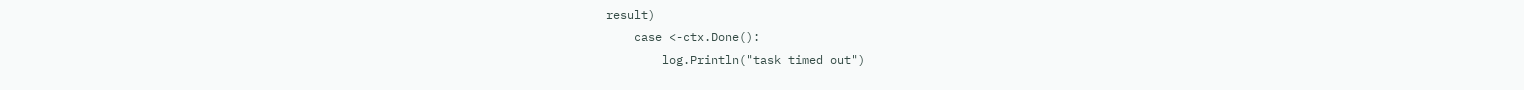result)
    case <-ctx.Done():
        log.Println("task timed out")